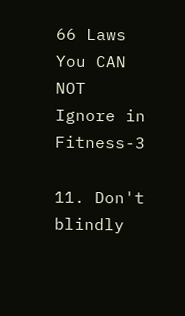66 Laws You CAN NOT Ignore in Fitness-3

11. Don't blindly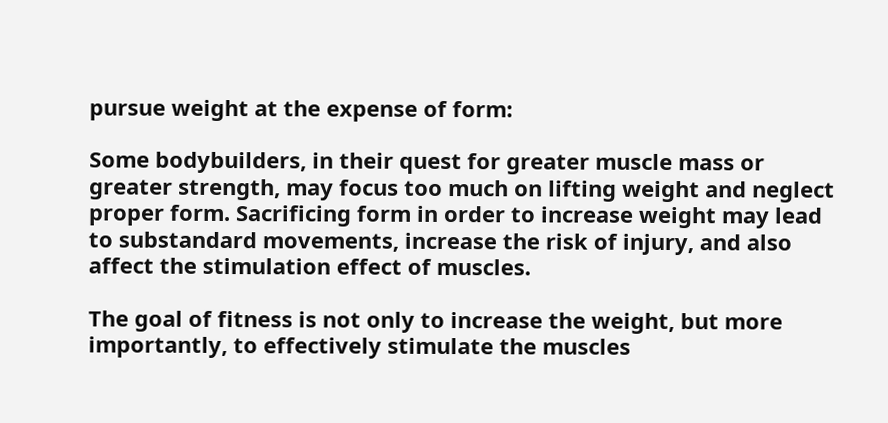pursue weight at the expense of form:

Some bodybuilders, in their quest for greater muscle mass or greater strength, may focus too much on lifting weight and neglect proper form. Sacrificing form in order to increase weight may lead to substandard movements, increase the risk of injury, and also affect the stimulation effect of muscles.

The goal of fitness is not only to increase the weight, but more importantly, to effectively stimulate the muscles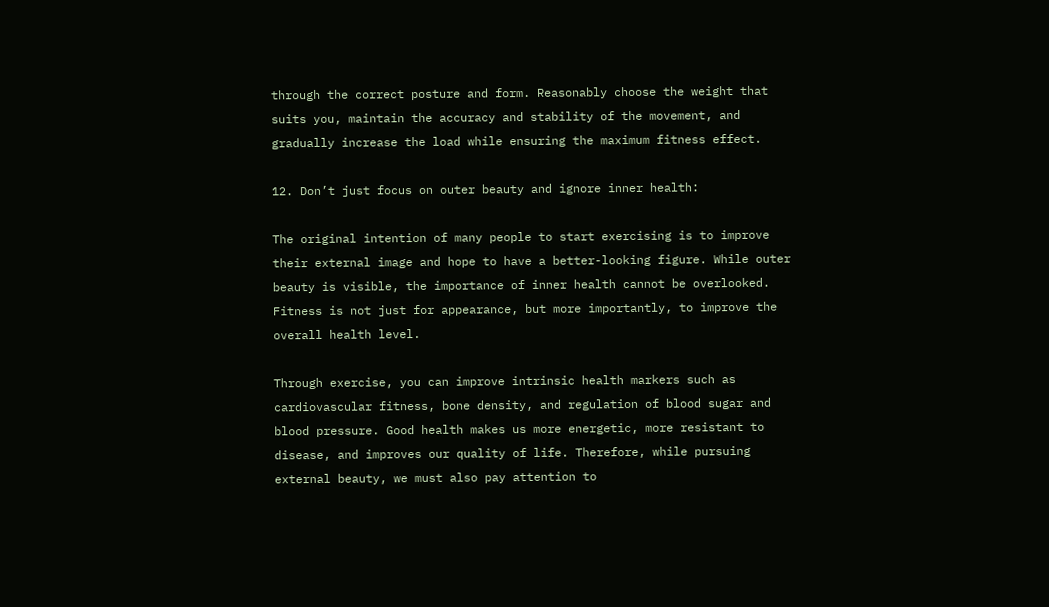through the correct posture and form. Reasonably choose the weight that suits you, maintain the accuracy and stability of the movement, and gradually increase the load while ensuring the maximum fitness effect.

12. Don’t just focus on outer beauty and ignore inner health:

The original intention of many people to start exercising is to improve their external image and hope to have a better-looking figure. While outer beauty is visible, the importance of inner health cannot be overlooked. Fitness is not just for appearance, but more importantly, to improve the overall health level.

Through exercise, you can improve intrinsic health markers such as cardiovascular fitness, bone density, and regulation of blood sugar and blood pressure. Good health makes us more energetic, more resistant to disease, and improves our quality of life. Therefore, while pursuing external beauty, we must also pay attention to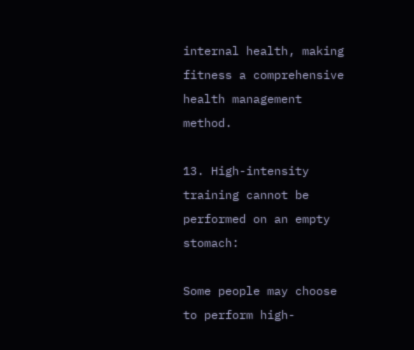internal health, making fitness a comprehensive health management method.

13. High-intensity training cannot be performed on an empty stomach:

Some people may choose to perform high-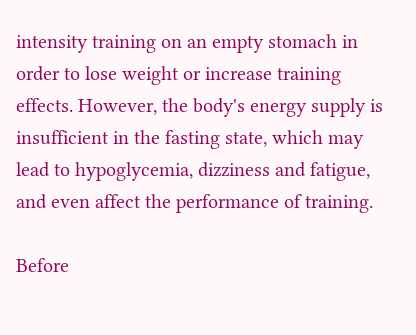intensity training on an empty stomach in order to lose weight or increase training effects. However, the body's energy supply is insufficient in the fasting state, which may lead to hypoglycemia, dizziness and fatigue, and even affect the performance of training.

Before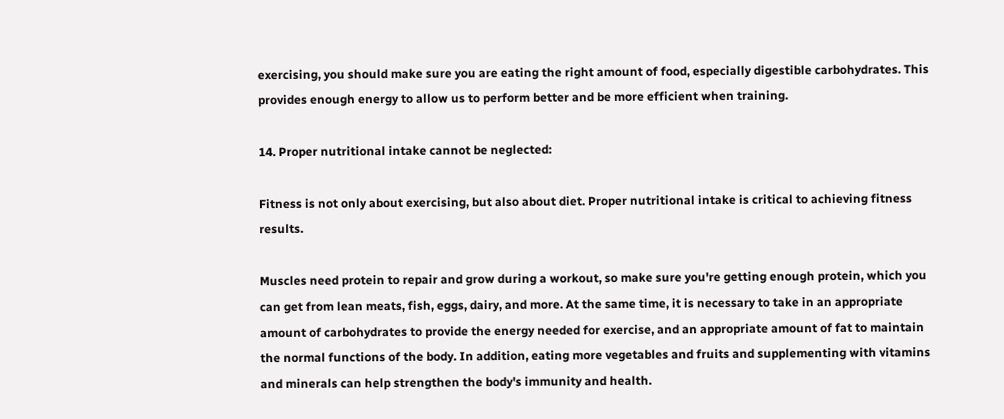exercising, you should make sure you are eating the right amount of food, especially digestible carbohydrates. This provides enough energy to allow us to perform better and be more efficient when training.

14. Proper nutritional intake cannot be neglected:

Fitness is not only about exercising, but also about diet. Proper nutritional intake is critical to achieving fitness results.

Muscles need protein to repair and grow during a workout, so make sure you're getting enough protein, which you can get from lean meats, fish, eggs, dairy, and more. At the same time, it is necessary to take in an appropriate amount of carbohydrates to provide the energy needed for exercise, and an appropriate amount of fat to maintain the normal functions of the body. In addition, eating more vegetables and fruits and supplementing with vitamins and minerals can help strengthen the body's immunity and health.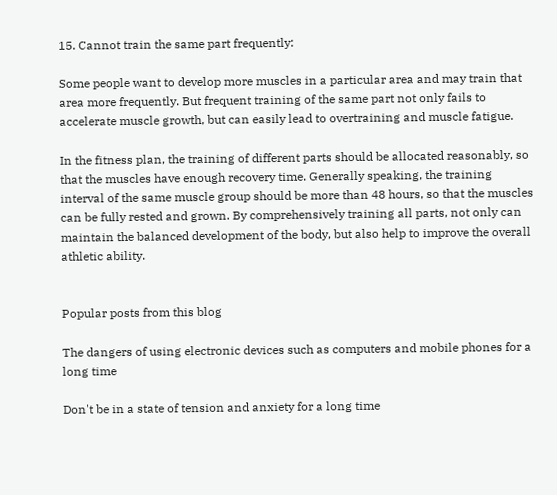15. Cannot train the same part frequently:

Some people want to develop more muscles in a particular area and may train that area more frequently. But frequent training of the same part not only fails to accelerate muscle growth, but can easily lead to overtraining and muscle fatigue.

In the fitness plan, the training of different parts should be allocated reasonably, so that the muscles have enough recovery time. Generally speaking, the training interval of the same muscle group should be more than 48 hours, so that the muscles can be fully rested and grown. By comprehensively training all parts, not only can maintain the balanced development of the body, but also help to improve the overall athletic ability.


Popular posts from this blog

The dangers of using electronic devices such as computers and mobile phones for a long time

Don't be in a state of tension and anxiety for a long time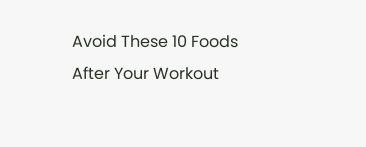Avoid These 10 Foods After Your Workout